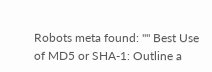Robots meta found: "" Best Use of MD5 or SHA-1: Outline a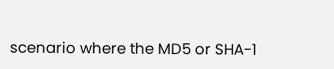scenario where the MD5 or SHA-1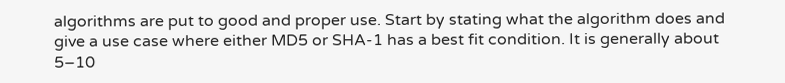algorithms are put to good and proper use. Start by stating what the algorithm does and give a use case where either MD5 or SHA-1 has a best fit condition. It is generally about 5–10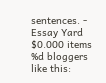sentences. - Essay Yard
$0.000 items
%d bloggers like this: